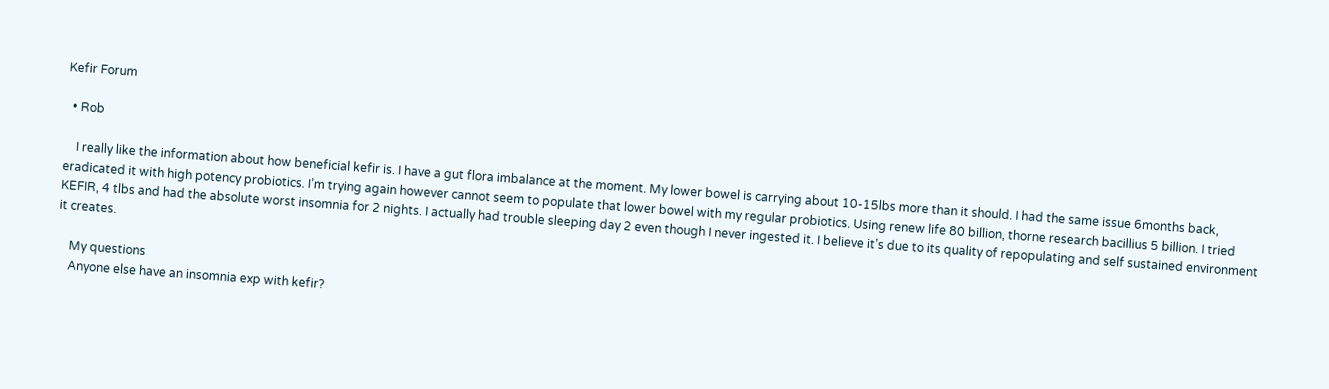Kefir Forum

  • Rob

    I really like the information about how beneficial kefir is. I have a gut flora imbalance at the moment. My lower bowel is carrying about 10-15lbs more than it should. I had the same issue 6months back, eradicated it with high potency probiotics. I’m trying again however cannot seem to populate that lower bowel with my regular probiotics. Using renew life 80 billion, thorne research bacillius 5 billion. I tried KEFIR, 4 tlbs and had the absolute worst insomnia for 2 nights. I actually had trouble sleeping day 2 even though I never ingested it. I believe it’s due to its quality of repopulating and self sustained environment it creates.

    My questions
    Anyone else have an insomnia exp with kefir?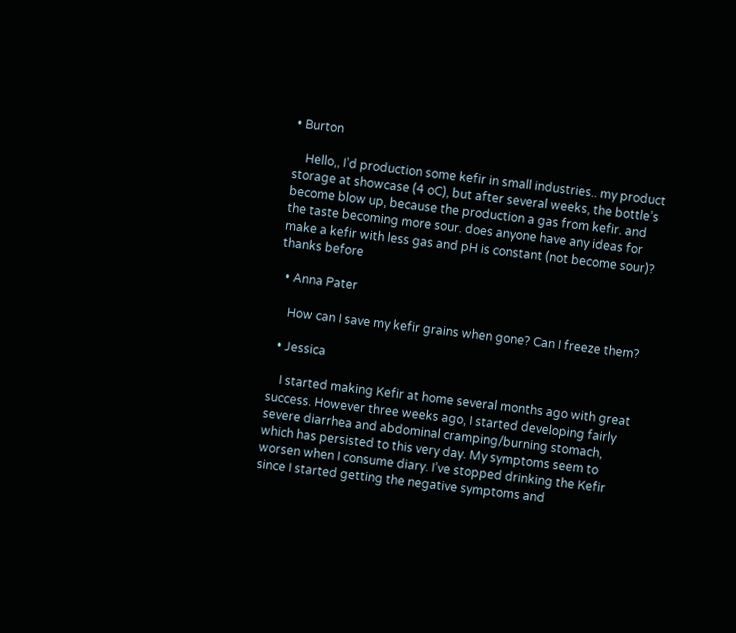• Burton

    Hello,, I’d production some kefir in small industries.. my product storage at showcase (4 oC), but after several weeks, the bottle’s become blow up, because the production a gas from kefir. and the taste becoming more sour. does anyone have any ideas for make a kefir with less gas and pH is constant (not become sour)? thanks before

  • Anna Pater

    How can I save my kefir grains when gone? Can I freeze them?

  • Jessica

    I started making Kefir at home several months ago with great success. However three weeks ago, I started developing fairly severe diarrhea and abdominal cramping/burning stomach, which has persisted to this very day. My symptoms seem to worsen when I consume diary. I’ve stopped drinking the Kefir since I started getting the negative symptoms and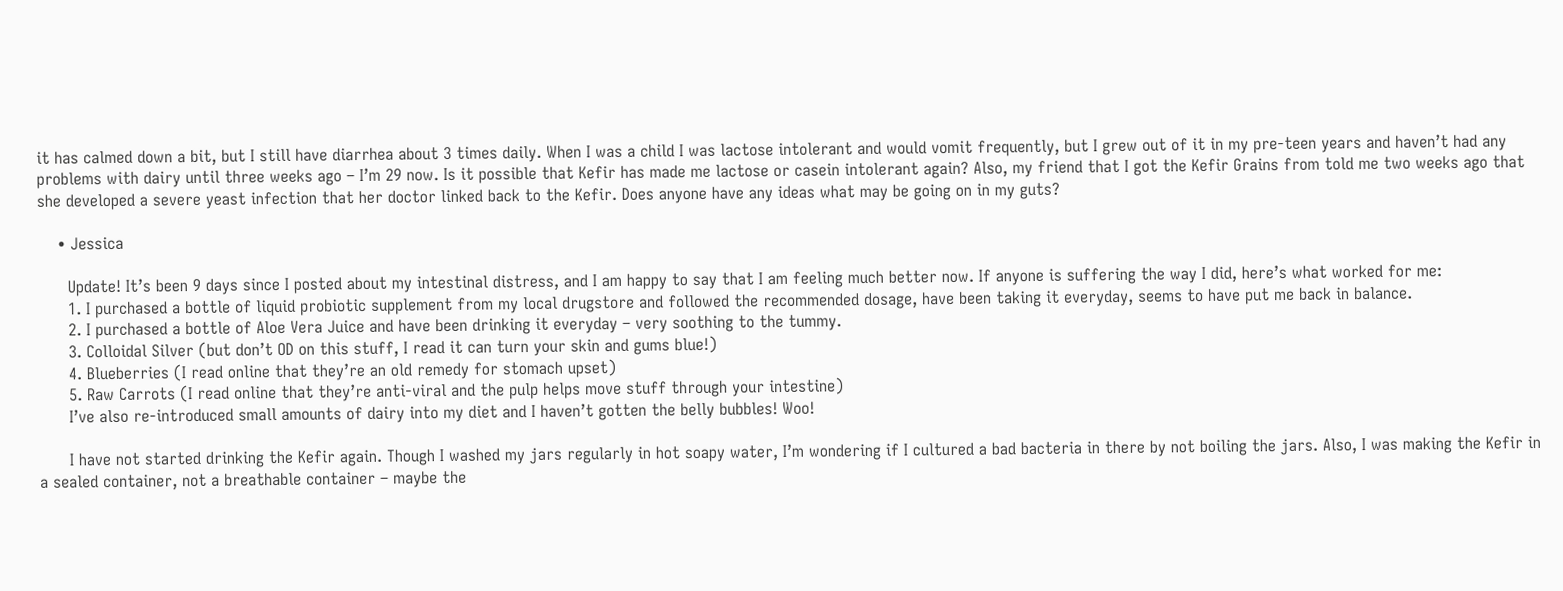it has calmed down a bit, but I still have diarrhea about 3 times daily. When I was a child I was lactose intolerant and would vomit frequently, but I grew out of it in my pre-teen years and haven’t had any problems with dairy until three weeks ago – I’m 29 now. Is it possible that Kefir has made me lactose or casein intolerant again? Also, my friend that I got the Kefir Grains from told me two weeks ago that she developed a severe yeast infection that her doctor linked back to the Kefir. Does anyone have any ideas what may be going on in my guts?

    • Jessica

      Update! It’s been 9 days since I posted about my intestinal distress, and I am happy to say that I am feeling much better now. If anyone is suffering the way I did, here’s what worked for me:
      1. I purchased a bottle of liquid probiotic supplement from my local drugstore and followed the recommended dosage, have been taking it everyday, seems to have put me back in balance.
      2. I purchased a bottle of Aloe Vera Juice and have been drinking it everyday – very soothing to the tummy.
      3. Colloidal Silver (but don’t OD on this stuff, I read it can turn your skin and gums blue!)
      4. Blueberries (I read online that they’re an old remedy for stomach upset)
      5. Raw Carrots (I read online that they’re anti-viral and the pulp helps move stuff through your intestine)
      I’ve also re-introduced small amounts of dairy into my diet and I haven’t gotten the belly bubbles! Woo!

      I have not started drinking the Kefir again. Though I washed my jars regularly in hot soapy water, I’m wondering if I cultured a bad bacteria in there by not boiling the jars. Also, I was making the Kefir in a sealed container, not a breathable container – maybe the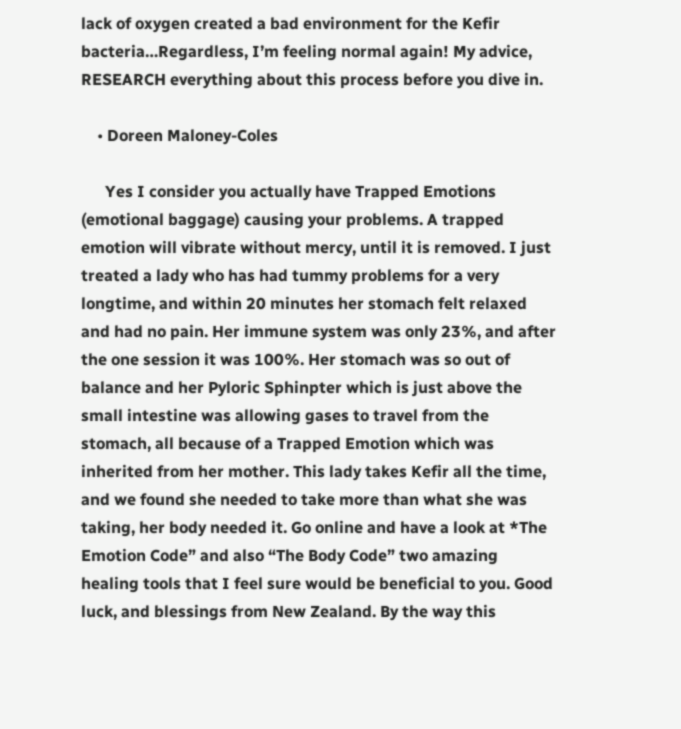lack of oxygen created a bad environment for the Kefir bacteria…Regardless, I’m feeling normal again! My advice, RESEARCH everything about this process before you dive in.

    • Doreen Maloney-Coles

      Yes I consider you actually have Trapped Emotions (emotional baggage) causing your problems. A trapped emotion will vibrate without mercy, until it is removed. I just treated a lady who has had tummy problems for a very longtime, and within 20 minutes her stomach felt relaxed and had no pain. Her immune system was only 23%, and after the one session it was 100%. Her stomach was so out of balance and her Pyloric Sphinpter which is just above the small intestine was allowing gases to travel from the stomach, all because of a Trapped Emotion which was inherited from her mother. This lady takes Kefir all the time, and we found she needed to take more than what she was taking, her body needed it. Go online and have a look at *The Emotion Code” and also “The Body Code” two amazing healing tools that I feel sure would be beneficial to you. Good luck, and blessings from New Zealand. By the way this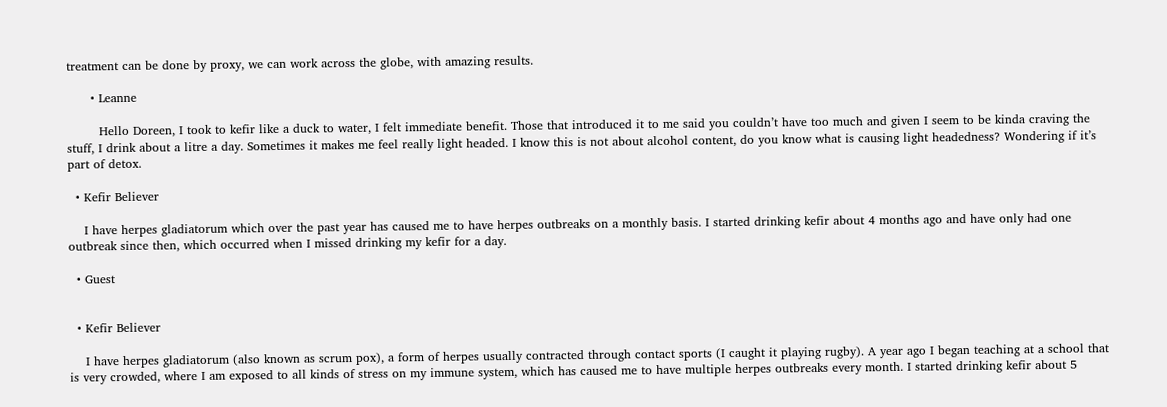treatment can be done by proxy, we can work across the globe, with amazing results.

      • Leanne

        Hello Doreen, I took to kefir like a duck to water, I felt immediate benefit. Those that introduced it to me said you couldn’t have too much and given I seem to be kinda craving the stuff, I drink about a litre a day. Sometimes it makes me feel really light headed. I know this is not about alcohol content, do you know what is causing light headedness? Wondering if it’s part of detox.

  • Kefir Believer

    I have herpes gladiatorum which over the past year has caused me to have herpes outbreaks on a monthly basis. I started drinking kefir about 4 months ago and have only had one outbreak since then, which occurred when I missed drinking my kefir for a day.

  • Guest


  • Kefir Believer

    I have herpes gladiatorum (also known as scrum pox), a form of herpes usually contracted through contact sports (I caught it playing rugby). A year ago I began teaching at a school that is very crowded, where I am exposed to all kinds of stress on my immune system, which has caused me to have multiple herpes outbreaks every month. I started drinking kefir about 5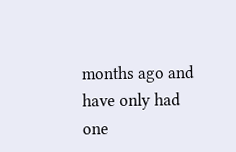months ago and have only had one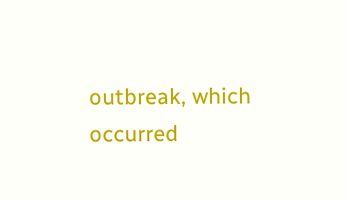outbreak, which occurred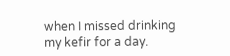when I missed drinking my kefir for a day.